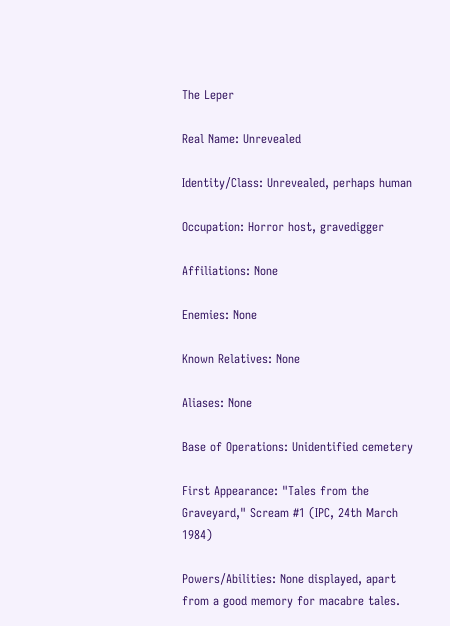The Leper

Real Name: Unrevealed

Identity/Class: Unrevealed, perhaps human

Occupation: Horror host, gravedigger

Affiliations: None

Enemies: None

Known Relatives: None

Aliases: None

Base of Operations: Unidentified cemetery

First Appearance: "Tales from the Graveyard," Scream #1 (IPC, 24th March 1984)

Powers/Abilities: None displayed, apart from a good memory for macabre tales.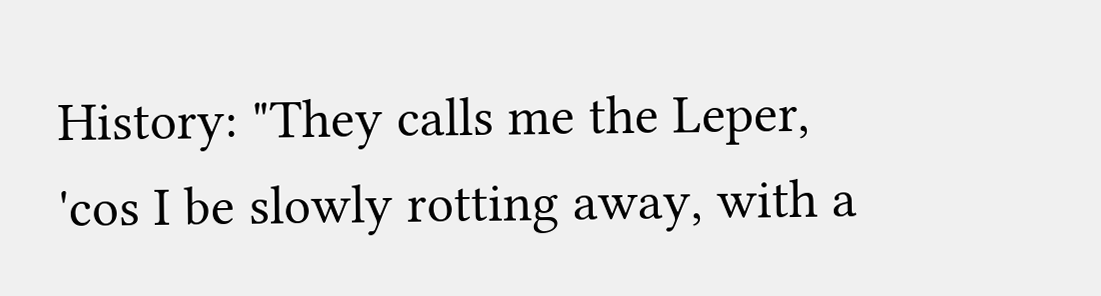History: "They calls me the Leper, 'cos I be slowly rotting away, with a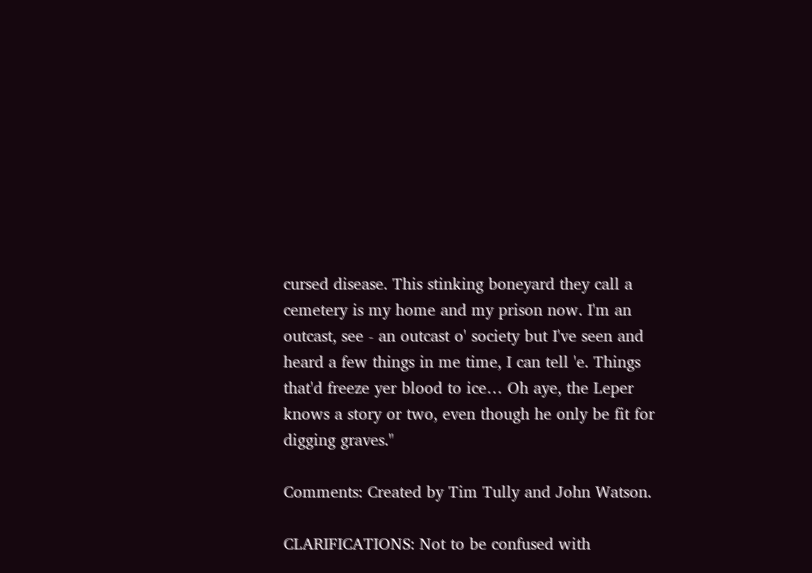cursed disease. This stinking boneyard they call a cemetery is my home and my prison now. I'm an outcast, see - an outcast o' society but I've seen and heard a few things in me time, I can tell 'e. Things that'd freeze yer blood to ice… Oh aye, the Leper knows a story or two, even though he only be fit for digging graves."

Comments: Created by Tim Tully and John Watson.

CLARIFICATIONS: Not to be confused with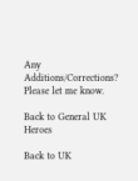Any Additions/Corrections? Please let me know.

Back to General UK Heroes

Back to UK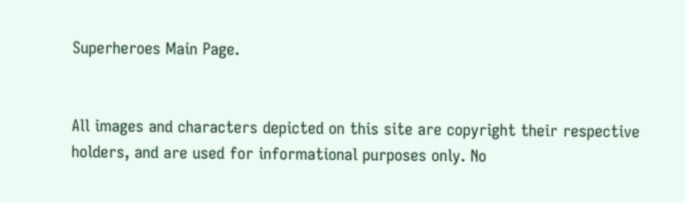Superheroes Main Page.


All images and characters depicted on this site are copyright their respective holders, and are used for informational purposes only. No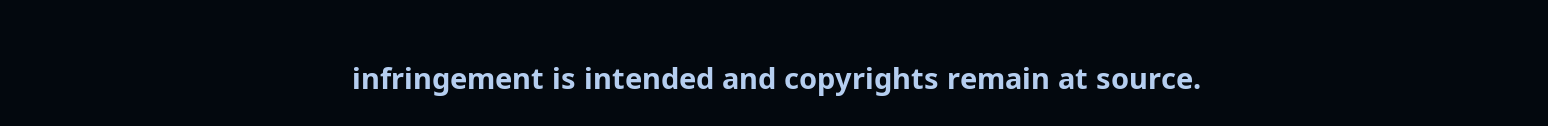infringement is intended and copyrights remain at source.